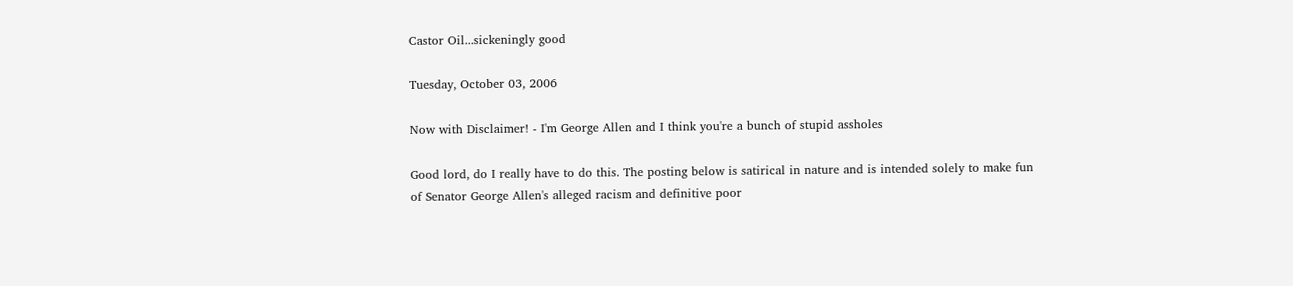Castor Oil...sickeningly good

Tuesday, October 03, 2006

Now with Disclaimer! - I'm George Allen and I think you're a bunch of stupid assholes

Good lord, do I really have to do this. The posting below is satirical in nature and is intended solely to make fun of Senator George Allen's alleged racism and definitive poor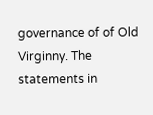governance of of Old Virginny. The statements in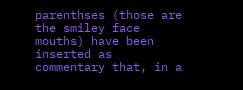parenthses (those are the smiley face mouths) have been inserted as commentary that, in a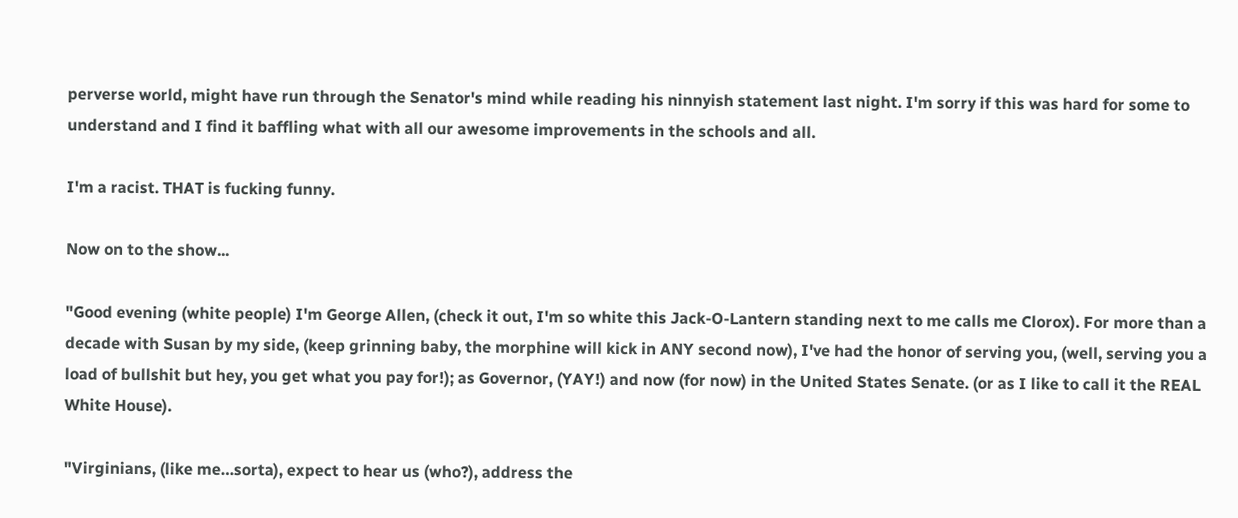perverse world, might have run through the Senator's mind while reading his ninnyish statement last night. I'm sorry if this was hard for some to understand and I find it baffling what with all our awesome improvements in the schools and all.

I'm a racist. THAT is fucking funny.

Now on to the show...

"Good evening (white people) I'm George Allen, (check it out, I'm so white this Jack-O-Lantern standing next to me calls me Clorox). For more than a decade with Susan by my side, (keep grinning baby, the morphine will kick in ANY second now), I've had the honor of serving you, (well, serving you a load of bullshit but hey, you get what you pay for!); as Governor, (YAY!) and now (for now) in the United States Senate. (or as I like to call it the REAL White House).

"Virginians, (like me…sorta), expect to hear us (who?), address the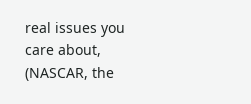real issues you care about, (NASCAR, the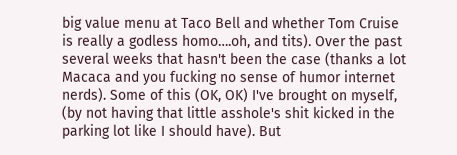big value menu at Taco Bell and whether Tom Cruise is really a godless homo….oh, and tits). Over the past several weeks that hasn't been the case (thanks a lot Macaca and you fucking no sense of humor internet nerds). Some of this (OK, OK) I've brought on myself, (by not having that little asshole's shit kicked in the parking lot like I should have). But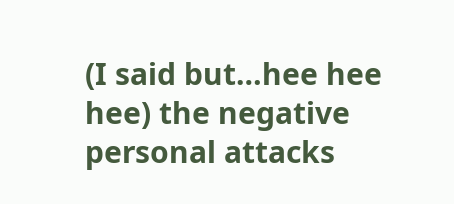(I said but…hee hee hee) the negative personal attacks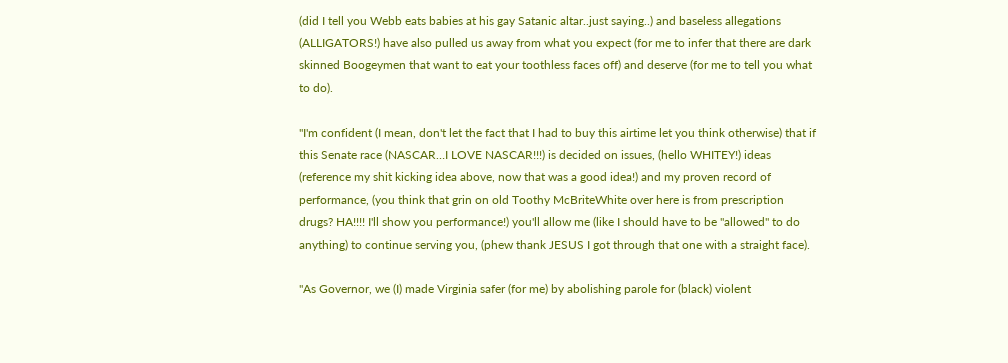(did I tell you Webb eats babies at his gay Satanic altar..just saying..) and baseless allegations (ALLIGATORS!) have also pulled us away from what you expect (for me to infer that there are dark skinned Boogeymen that want to eat your toothless faces off) and deserve (for me to tell you what to do).

"I'm confident (I mean, don't let the fact that I had to buy this airtime let you think otherwise) that if this Senate race (NASCAR…I LOVE NASCAR!!!) is decided on issues, (hello WHITEY!) ideas (reference my shit kicking idea above, now that was a good idea!) and my proven record of performance, (you think that grin on old Toothy McBriteWhite over here is from prescription drugs? HA!!!! I'll show you performance!) you'll allow me (like I should have to be "allowed" to do anything) to continue serving you, (phew thank JESUS I got through that one with a straight face).

"As Governor, we (I) made Virginia safer (for me) by abolishing parole for (black) violent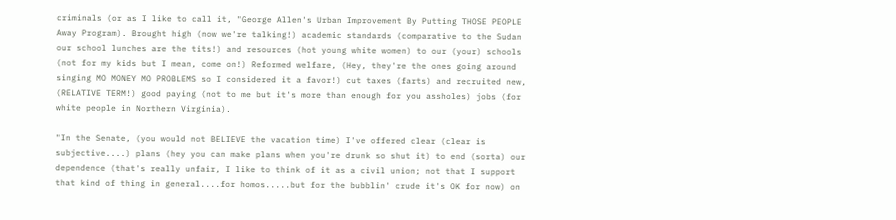criminals (or as I like to call it, "George Allen's Urban Improvement By Putting THOSE PEOPLE Away Program). Brought high (now we're talking!) academic standards (comparative to the Sudan our school lunches are the tits!) and resources (hot young white women) to our (your) schools (not for my kids but I mean, come on!) Reformed welfare, (Hey, they're the ones going around singing MO MONEY MO PROBLEMS so I considered it a favor!) cut taxes (farts) and recruited new, (RELATIVE TERM!) good paying (not to me but it's more than enough for you assholes) jobs (for white people in Northern Virginia).

"In the Senate, (you would not BELIEVE the vacation time) I've offered clear (clear is subjective....) plans (hey you can make plans when you're drunk so shut it) to end (sorta) our dependence (that's really unfair, I like to think of it as a civil union; not that I support that kind of thing in general....for homos.....but for the bubblin' crude it's OK for now) on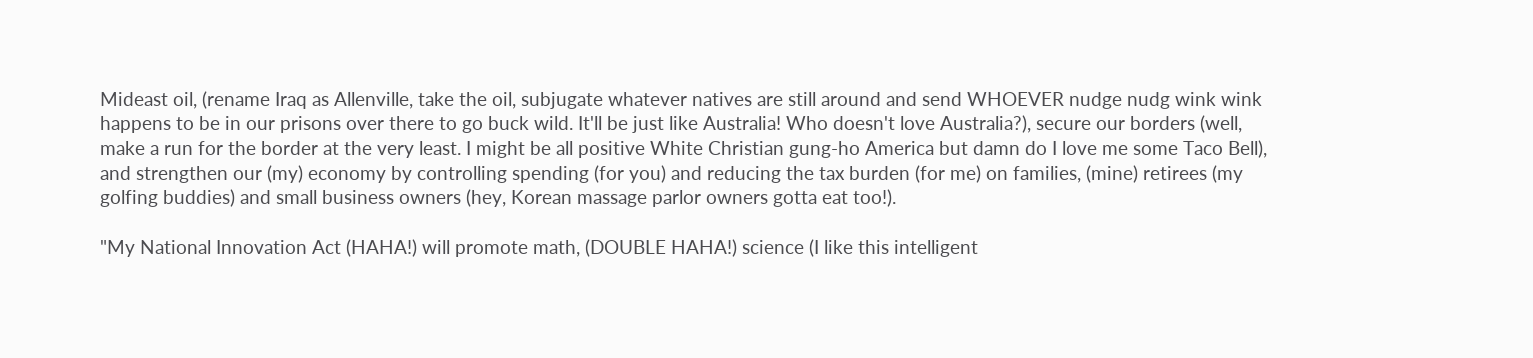Mideast oil, (rename Iraq as Allenville, take the oil, subjugate whatever natives are still around and send WHOEVER nudge nudg wink wink happens to be in our prisons over there to go buck wild. It'll be just like Australia! Who doesn't love Australia?), secure our borders (well, make a run for the border at the very least. I might be all positive White Christian gung-ho America but damn do I love me some Taco Bell), and strengthen our (my) economy by controlling spending (for you) and reducing the tax burden (for me) on families, (mine) retirees (my golfing buddies) and small business owners (hey, Korean massage parlor owners gotta eat too!).

"My National Innovation Act (HAHA!) will promote math, (DOUBLE HAHA!) science (I like this intelligent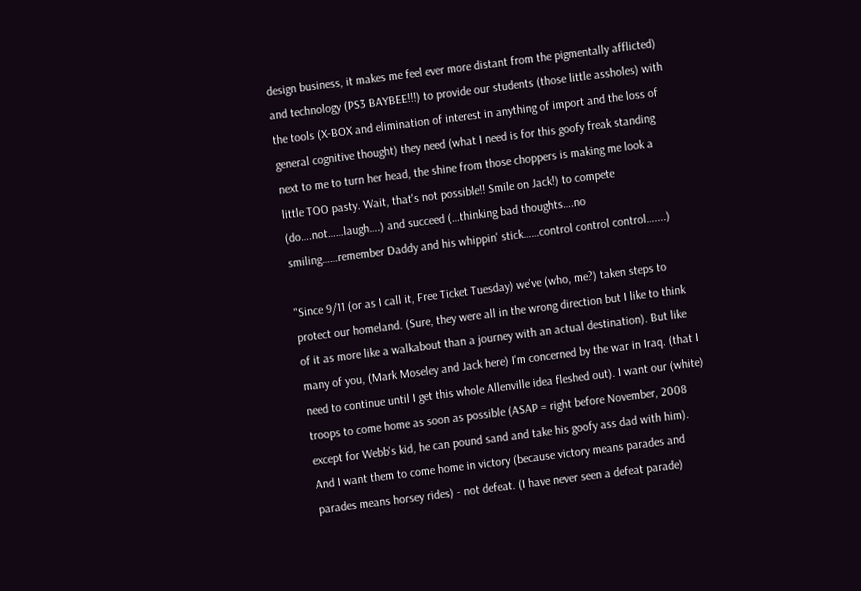design business, it makes me feel ever more distant from the pigmentally afflicted) and technology (PS3 BAYBEE!!!) to provide our students (those little assholes) with the tools (X-BOX and elimination of interest in anything of import and the loss of general cognitive thought) they need (what I need is for this goofy freak standing next to me to turn her head, the shine from those choppers is making me look a little TOO pasty. Wait, that's not possible!! Smile on Jack!) to compete (do….not……laugh….) and succeed (…thinking bad thoughts….no smiling……remember Daddy and his whippin' stick……control control control…....)

"Since 9/11 (or as I call it, Free Ticket Tuesday) we've (who, me?) taken steps to protect our homeland. (Sure, they were all in the wrong direction but I like to think of it as more like a walkabout than a journey with an actual destination). But like many of you, (Mark Moseley and Jack here) I'm concerned by the war in Iraq. (that I need to continue until I get this whole Allenville idea fleshed out). I want our (white) troops to come home as soon as possible (ASAP = right before November, 2008 except for Webb's kid, he can pound sand and take his goofy ass dad with him). And I want them to come home in victory (because victory means parades and parades means horsey rides) - not defeat. (I have never seen a defeat parade)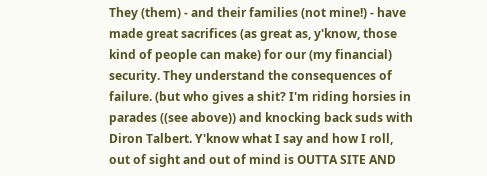They (them) - and their families (not mine!) - have made great sacrifices (as great as, y'know, those kind of people can make) for our (my financial) security. They understand the consequences of failure. (but who gives a shit? I'm riding horsies in parades ((see above)) and knocking back suds with Diron Talbert. Y'know what I say and how I roll, out of sight and out of mind is OUTTA SITE AND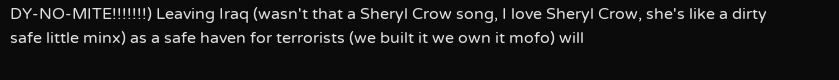DY-NO-MITE!!!!!!!) Leaving Iraq (wasn't that a Sheryl Crow song, I love Sheryl Crow, she's like a dirty safe little minx) as a safe haven for terrorists (we built it we own it mofo) will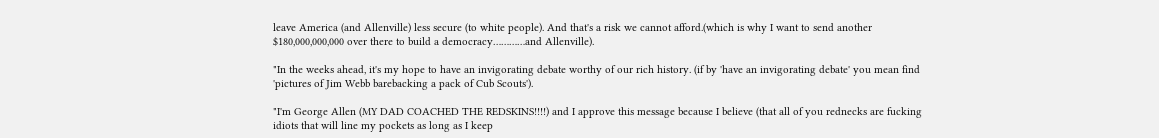leave America (and Allenville) less secure (to white people). And that's a risk we cannot afford.(which is why I want to send another $180,000,000,000 over there to build a democracy…………and Allenville).

"In the weeks ahead, it's my hope to have an invigorating debate worthy of our rich history. (if by 'have an invigorating debate' you mean find 'pictures of Jim Webb barebacking a pack of Cub Scouts').

"I'm George Allen (MY DAD COACHED THE REDSKINS!!!!) and I approve this message because I believe (that all of you rednecks are fucking idiots that will line my pockets as long as I keep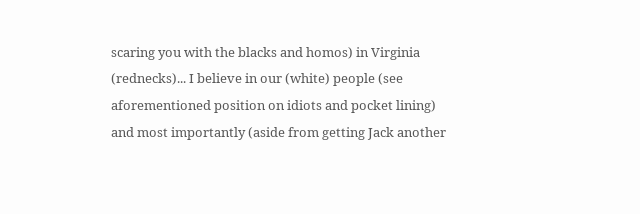scaring you with the blacks and homos) in Virginia (rednecks)... I believe in our (white) people (see aforementioned position on idiots and pocket lining) and most importantly (aside from getting Jack another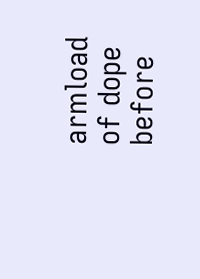armload of dope before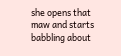she opens that maw and starts babbling about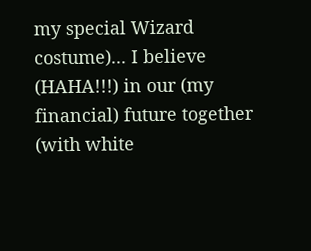my special Wizard costume)... I believe (HAHA!!!) in our (my financial) future together (with white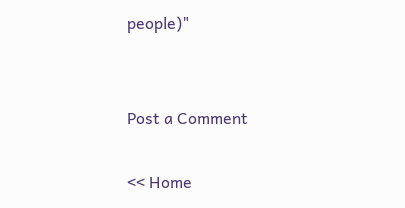people)"


Post a Comment

<< Home